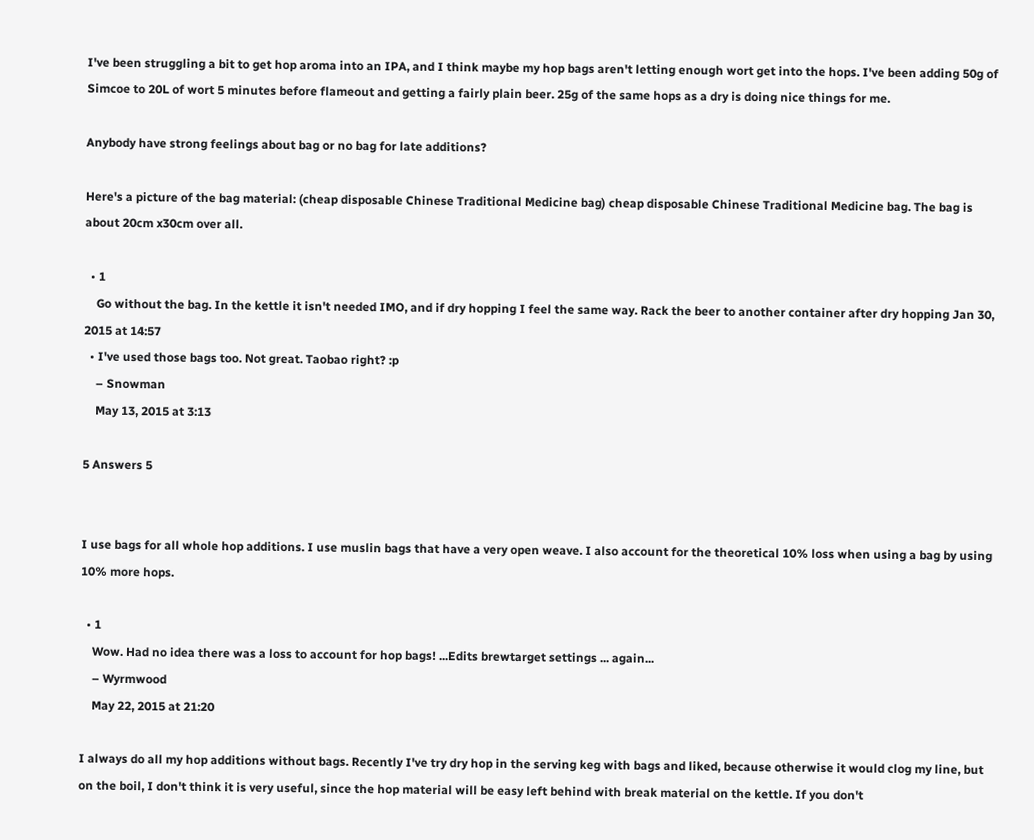I've been struggling a bit to get hop aroma into an IPA, and I think maybe my hop bags aren't letting enough wort get into the hops. I've been adding 50g of Simcoe to 20L of wort 5 minutes before flameout and getting a fairly plain beer. 25g of the same hops as a dry is doing nice things for me.

Anybody have strong feelings about bag or no bag for late additions?

Here's a picture of the bag material: (cheap disposable Chinese Traditional Medicine bag) cheap disposable Chinese Traditional Medicine bag. The bag is about 20cm x30cm over all.

  • 1
    Go without the bag. In the kettle it isn't needed IMO, and if dry hopping I feel the same way. Rack the beer to another container after dry hopping Jan 30, 2015 at 14:57
  • I've used those bags too. Not great. Taobao right? :p
    – Snowman
    May 13, 2015 at 3:13

5 Answers 5


I use bags for all whole hop additions. I use muslin bags that have a very open weave. I also account for the theoretical 10% loss when using a bag by using 10% more hops.

  • 1
    Wow. Had no idea there was a loss to account for hop bags! ...Edits brewtarget settings ... again...
    – Wyrmwood
    May 22, 2015 at 21:20

I always do all my hop additions without bags. Recently I've try dry hop in the serving keg with bags and liked, because otherwise it would clog my line, but on the boil, I don't think it is very useful, since the hop material will be easy left behind with break material on the kettle. If you don't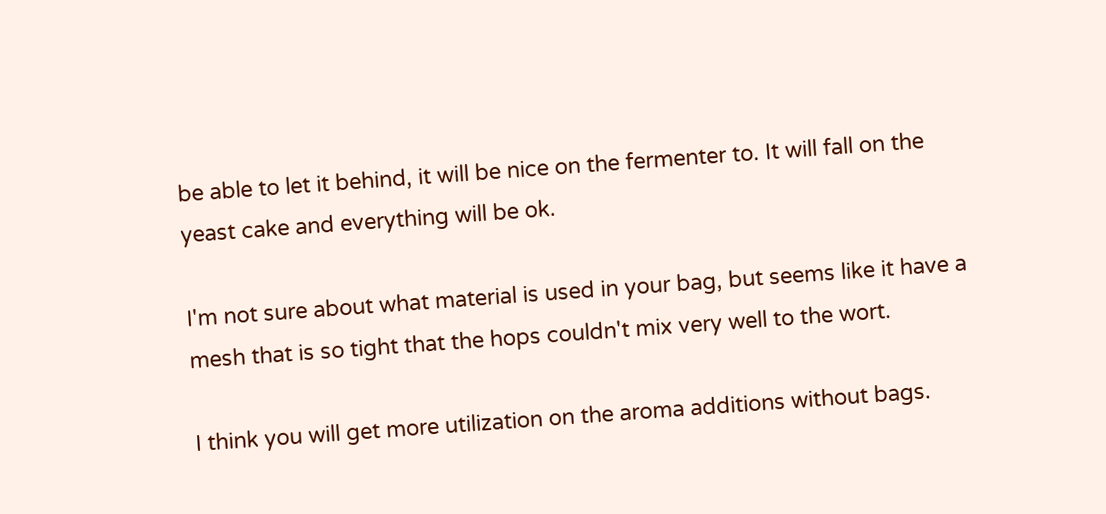be able to let it behind, it will be nice on the fermenter to. It will fall on the yeast cake and everything will be ok.

I'm not sure about what material is used in your bag, but seems like it have a mesh that is so tight that the hops couldn't mix very well to the wort.

I think you will get more utilization on the aroma additions without bags.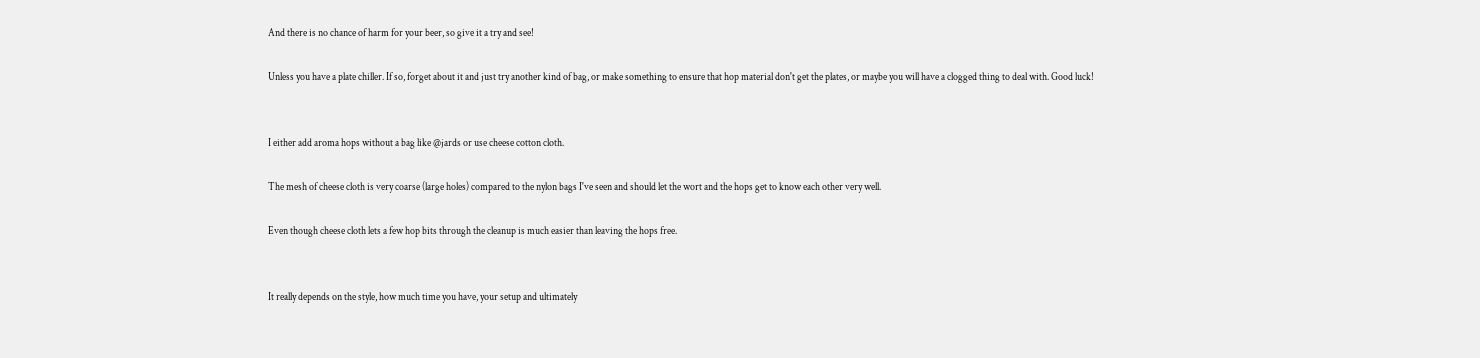And there is no chance of harm for your beer, so give it a try and see!

Unless you have a plate chiller. If so, forget about it and just try another kind of bag, or make something to ensure that hop material don't get the plates, or maybe you will have a clogged thing to deal with. Good luck!


I either add aroma hops without a bag like @jards or use cheese cotton cloth.

The mesh of cheese cloth is very coarse (large holes) compared to the nylon bags I've seen and should let the wort and the hops get to know each other very well.

Even though cheese cloth lets a few hop bits through the cleanup is much easier than leaving the hops free.


It really depends on the style, how much time you have, your setup and ultimately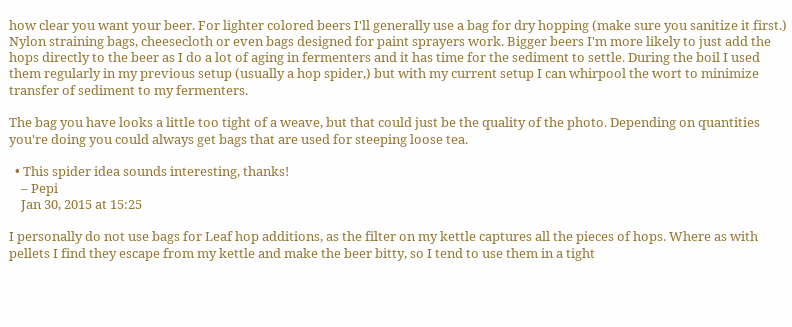how clear you want your beer. For lighter colored beers I'll generally use a bag for dry hopping (make sure you sanitize it first.) Nylon straining bags, cheesecloth or even bags designed for paint sprayers work. Bigger beers I'm more likely to just add the hops directly to the beer as I do a lot of aging in fermenters and it has time for the sediment to settle. During the boil I used them regularly in my previous setup (usually a hop spider,) but with my current setup I can whirpool the wort to minimize transfer of sediment to my fermenters.

The bag you have looks a little too tight of a weave, but that could just be the quality of the photo. Depending on quantities you're doing you could always get bags that are used for steeping loose tea.

  • This spider idea sounds interesting, thanks!
    – Pepi
    Jan 30, 2015 at 15:25

I personally do not use bags for Leaf hop additions, as the filter on my kettle captures all the pieces of hops. Where as with pellets I find they escape from my kettle and make the beer bitty, so I tend to use them in a tight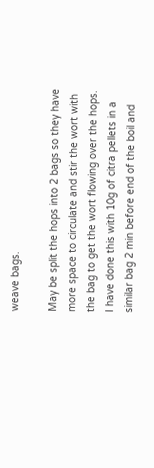weave bags.

May be split the hops into 2 bags so they have more space to circulate and stir the wort with the bag to get the wort flowing over the hops. I have done this with 10g of citra pellets in a similar bag 2 min before end of the boil and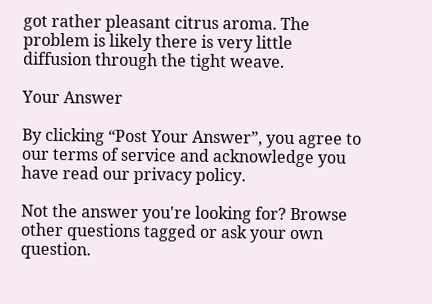got rather pleasant citrus aroma. The problem is likely there is very little diffusion through the tight weave.

Your Answer

By clicking “Post Your Answer”, you agree to our terms of service and acknowledge you have read our privacy policy.

Not the answer you're looking for? Browse other questions tagged or ask your own question.